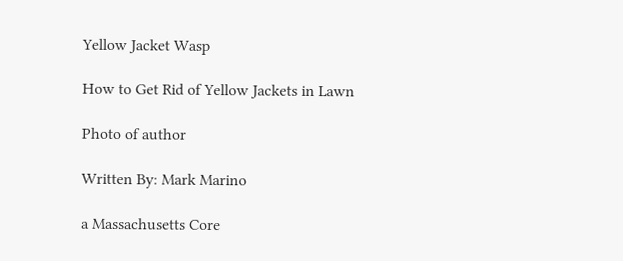Yellow Jacket Wasp

How to Get Rid of Yellow Jackets in Lawn

Photo of author

Written By: Mark Marino

a Massachusetts Core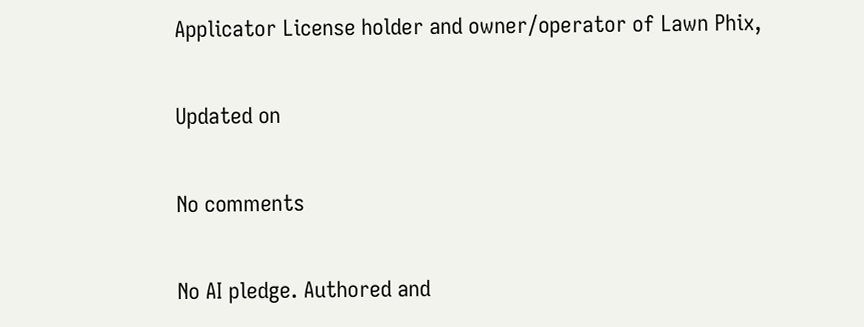Applicator License holder and owner/operator of Lawn Phix,

Updated on

No comments

No AI pledge. Authored and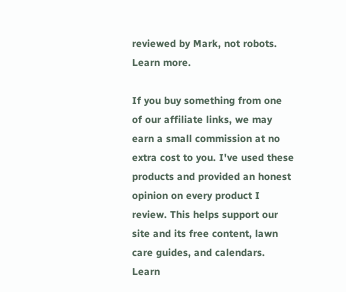reviewed by Mark, not robots. Learn more.

If you buy something from one of our affiliate links, we may earn a small commission at no extra cost to you. I've used these products and provided an honest opinion on every product I review. This helps support our site and its free content, lawn care guides, and calendars. Learn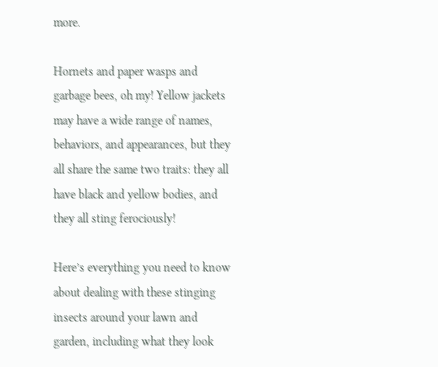more.

Hornets and paper wasps and garbage bees, oh my! Yellow jackets may have a wide range of names, behaviors, and appearances, but they all share the same two traits: they all have black and yellow bodies, and they all sting ferociously!

Here’s everything you need to know about dealing with these stinging insects around your lawn and garden, including what they look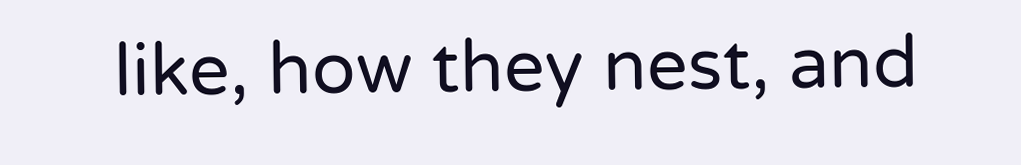like, how they nest, and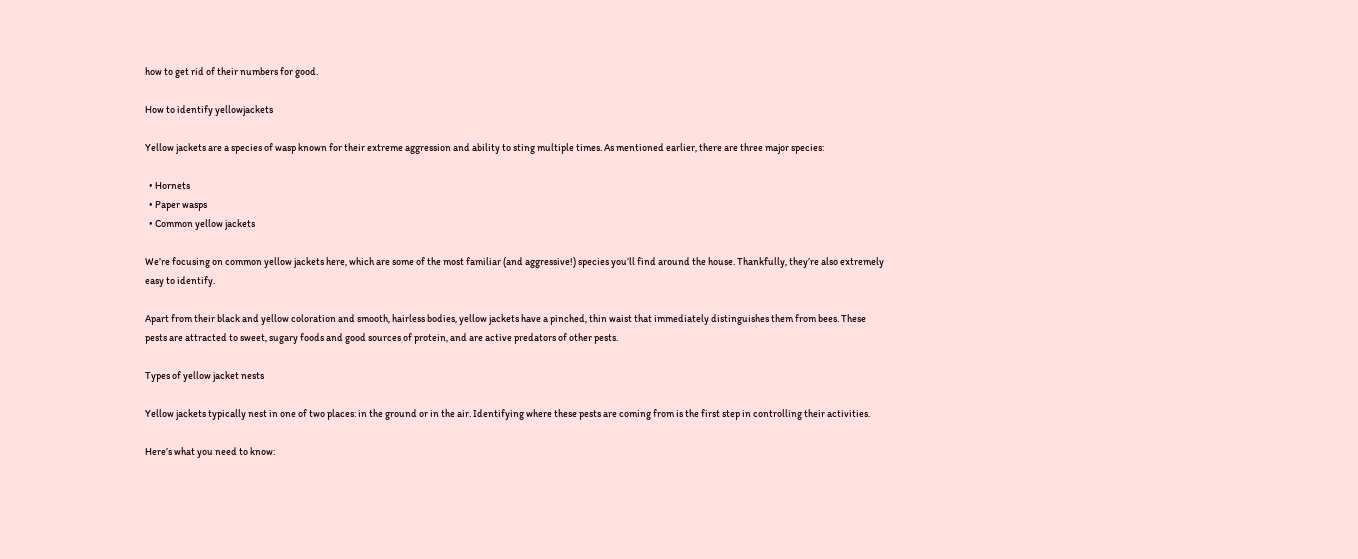how to get rid of their numbers for good.

How to identify yellowjackets

Yellow jackets are a species of wasp known for their extreme aggression and ability to sting multiple times. As mentioned earlier, there are three major species:

  • Hornets
  • Paper wasps
  • Common yellow jackets

We’re focusing on common yellow jackets here, which are some of the most familiar (and aggressive!) species you’ll find around the house. Thankfully, they’re also extremely easy to identify.

Apart from their black and yellow coloration and smooth, hairless bodies, yellow jackets have a pinched, thin waist that immediately distinguishes them from bees. These pests are attracted to sweet, sugary foods and good sources of protein, and are active predators of other pests.

Types of yellow jacket nests

Yellow jackets typically nest in one of two places: in the ground or in the air. Identifying where these pests are coming from is the first step in controlling their activities.

Here’s what you need to know: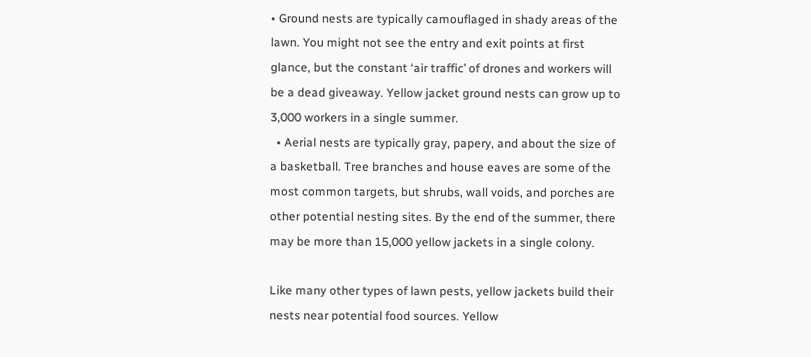• Ground nests are typically camouflaged in shady areas of the lawn. You might not see the entry and exit points at first glance, but the constant ‘air traffic’ of drones and workers will be a dead giveaway. Yellow jacket ground nests can grow up to 3,000 workers in a single summer.
  • Aerial nests are typically gray, papery, and about the size of a basketball. Tree branches and house eaves are some of the most common targets, but shrubs, wall voids, and porches are other potential nesting sites. By the end of the summer, there may be more than 15,000 yellow jackets in a single colony.

Like many other types of lawn pests, yellow jackets build their nests near potential food sources. Yellow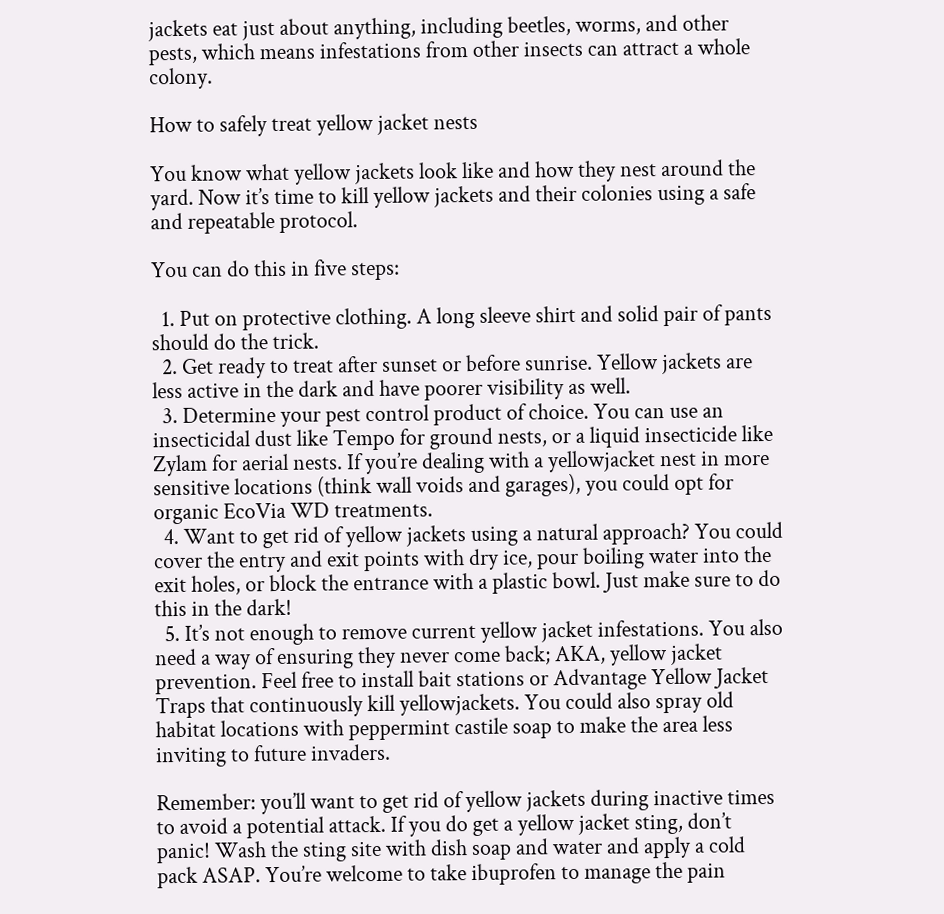jackets eat just about anything, including beetles, worms, and other pests, which means infestations from other insects can attract a whole colony.

How to safely treat yellow jacket nests

You know what yellow jackets look like and how they nest around the yard. Now it’s time to kill yellow jackets and their colonies using a safe and repeatable protocol.

You can do this in five steps:

  1. Put on protective clothing. A long sleeve shirt and solid pair of pants should do the trick.
  2. Get ready to treat after sunset or before sunrise. Yellow jackets are less active in the dark and have poorer visibility as well.
  3. Determine your pest control product of choice. You can use an insecticidal dust like Tempo for ground nests, or a liquid insecticide like Zylam for aerial nests. If you’re dealing with a yellowjacket nest in more sensitive locations (think wall voids and garages), you could opt for organic EcoVia WD treatments.
  4. Want to get rid of yellow jackets using a natural approach? You could cover the entry and exit points with dry ice, pour boiling water into the exit holes, or block the entrance with a plastic bowl. Just make sure to do this in the dark!
  5. It’s not enough to remove current yellow jacket infestations. You also need a way of ensuring they never come back; AKA, yellow jacket prevention. Feel free to install bait stations or Advantage Yellow Jacket Traps that continuously kill yellowjackets. You could also spray old habitat locations with peppermint castile soap to make the area less inviting to future invaders.

Remember: you’ll want to get rid of yellow jackets during inactive times to avoid a potential attack. If you do get a yellow jacket sting, don’t panic! Wash the sting site with dish soap and water and apply a cold pack ASAP. You’re welcome to take ibuprofen to manage the pain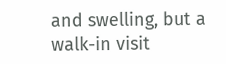and swelling, but a walk-in visit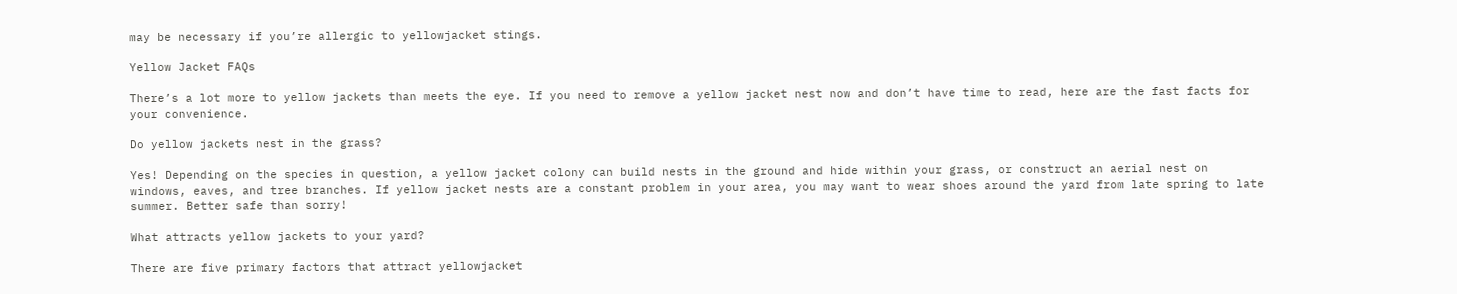may be necessary if you’re allergic to yellowjacket stings.

Yellow Jacket FAQs

There’s a lot more to yellow jackets than meets the eye. If you need to remove a yellow jacket nest now and don’t have time to read, here are the fast facts for your convenience.

Do yellow jackets nest in the grass?

Yes! Depending on the species in question, a yellow jacket colony can build nests in the ground and hide within your grass, or construct an aerial nest on windows, eaves, and tree branches. If yellow jacket nests are a constant problem in your area, you may want to wear shoes around the yard from late spring to late summer. Better safe than sorry!

What attracts yellow jackets to your yard?

There are five primary factors that attract yellowjacket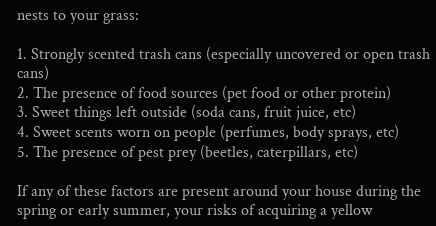nests to your grass:

1. Strongly scented trash cans (especially uncovered or open trash cans)
2. The presence of food sources (pet food or other protein)
3. Sweet things left outside (soda cans, fruit juice, etc)
4. Sweet scents worn on people (perfumes, body sprays, etc)
5. The presence of pest prey (beetles, caterpillars, etc)

If any of these factors are present around your house during the spring or early summer, your risks of acquiring a yellow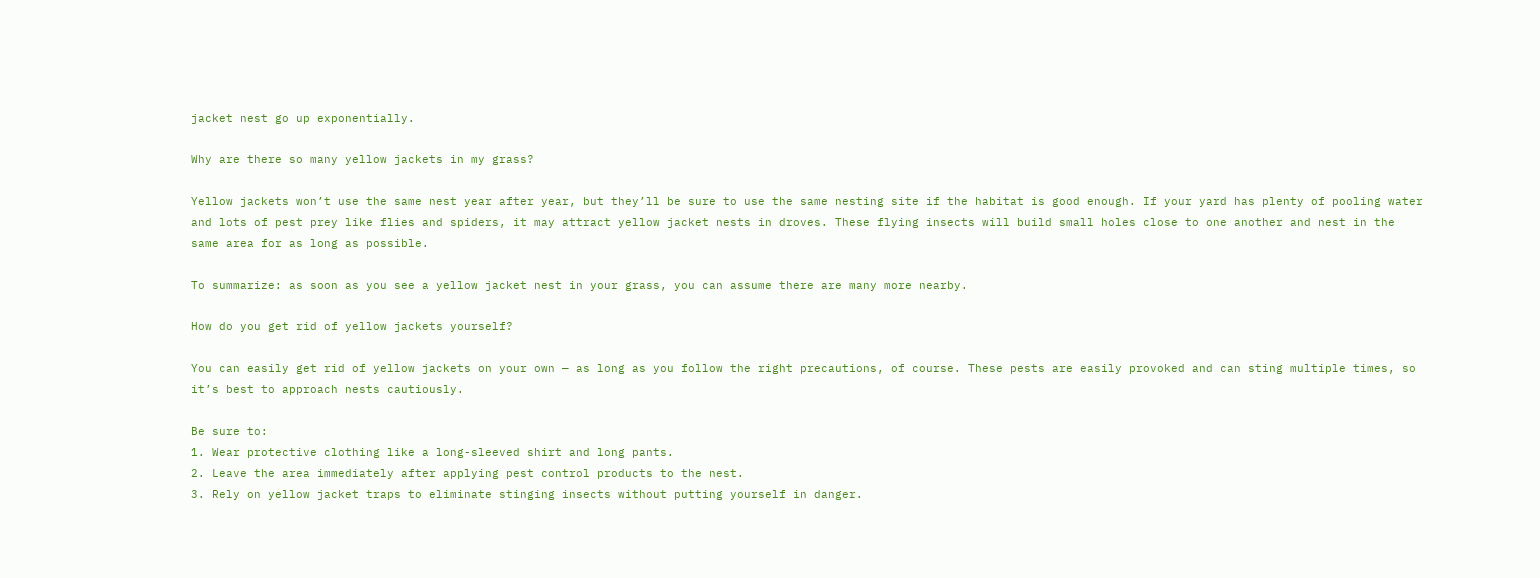jacket nest go up exponentially.

Why are there so many yellow jackets in my grass?

Yellow jackets won’t use the same nest year after year, but they’ll be sure to use the same nesting site if the habitat is good enough. If your yard has plenty of pooling water and lots of pest prey like flies and spiders, it may attract yellow jacket nests in droves. These flying insects will build small holes close to one another and nest in the same area for as long as possible.

To summarize: as soon as you see a yellow jacket nest in your grass, you can assume there are many more nearby.

How do you get rid of yellow jackets yourself?

You can easily get rid of yellow jackets on your own — as long as you follow the right precautions, of course. These pests are easily provoked and can sting multiple times, so it’s best to approach nests cautiously.

Be sure to:
1. Wear protective clothing like a long-sleeved shirt and long pants.
2. Leave the area immediately after applying pest control products to the nest.
3. Rely on yellow jacket traps to eliminate stinging insects without putting yourself in danger.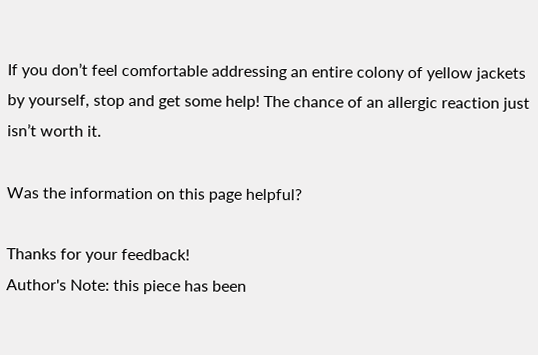If you don’t feel comfortable addressing an entire colony of yellow jackets by yourself, stop and get some help! The chance of an allergic reaction just isn’t worth it.

Was the information on this page helpful?

Thanks for your feedback!
Author's Note: this piece has been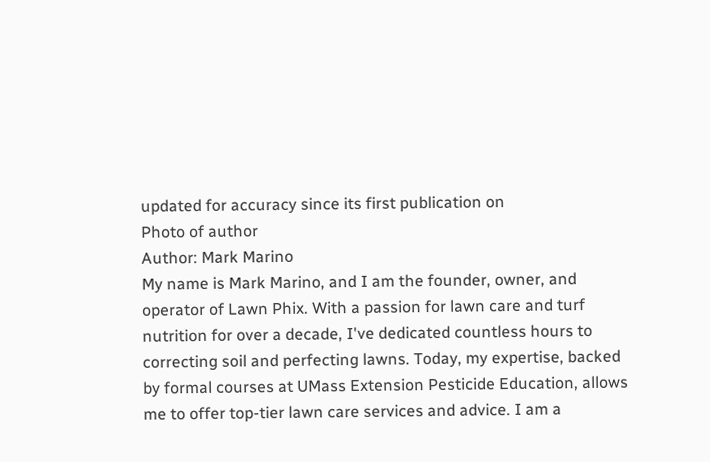updated for accuracy since its first publication on
Photo of author
Author: Mark Marino
My name is Mark Marino, and I am the founder, owner, and operator of Lawn Phix. With a passion for lawn care and turf nutrition for over a decade, I've dedicated countless hours to correcting soil and perfecting lawns. Today, my expertise, backed by formal courses at UMass Extension Pesticide Education, allows me to offer top-tier lawn care services and advice. I am a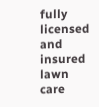fully licensed and insured lawn care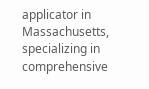applicator in Massachusetts, specializing in comprehensive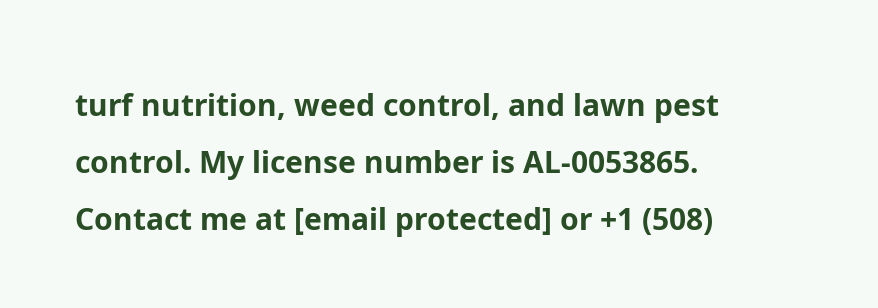turf nutrition, weed control, and lawn pest control. My license number is AL-0053865. Contact me at [email protected] or +1 (508)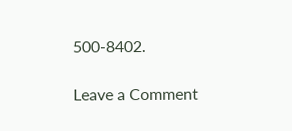500-8402.

Leave a Comment